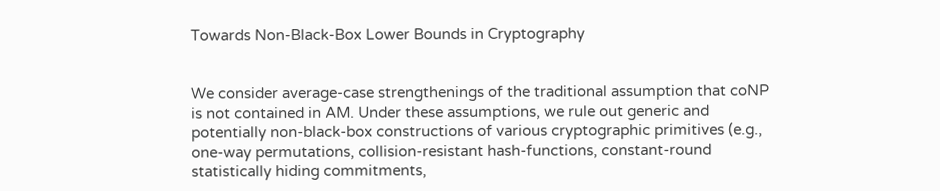Towards Non-Black-Box Lower Bounds in Cryptography


We consider average-case strengthenings of the traditional assumption that coNP is not contained in AM. Under these assumptions, we rule out generic and potentially non-black-box constructions of various cryptographic primitives (e.g., one-way permutations, collision-resistant hash-functions, constant-round statistically hiding commitments,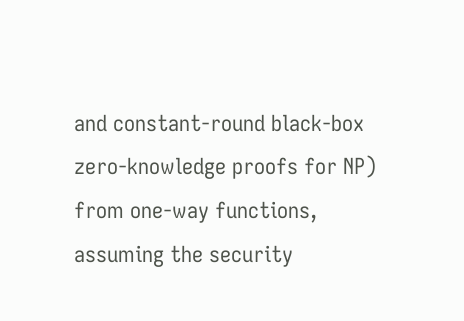and constant-round black-box zero-knowledge proofs for NP) from one-way functions, assuming the security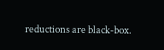reductions are black-box.